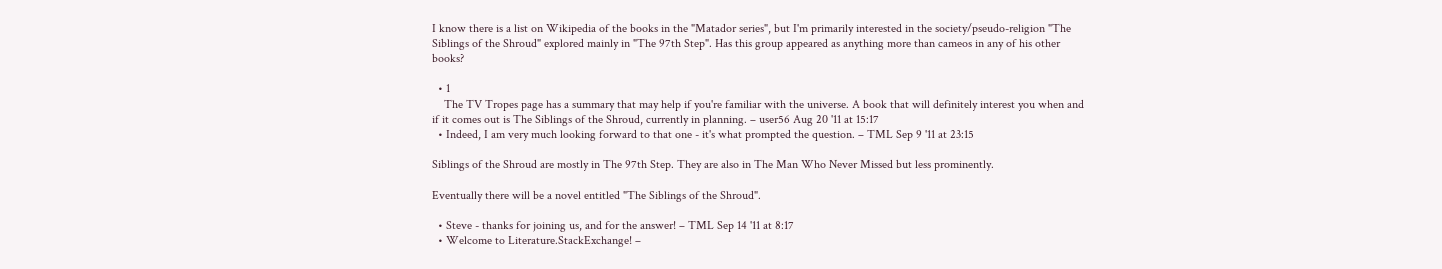I know there is a list on Wikipedia of the books in the "Matador series", but I'm primarily interested in the society/pseudo-religion "The Siblings of the Shroud" explored mainly in "The 97th Step". Has this group appeared as anything more than cameos in any of his other books?

  • 1
    The TV Tropes page has a summary that may help if you're familiar with the universe. A book that will definitely interest you when and if it comes out is The Siblings of the Shroud, currently in planning. – user56 Aug 20 '11 at 15:17
  • Indeed, I am very much looking forward to that one - it's what prompted the question. – TML Sep 9 '11 at 23:15

Siblings of the Shroud are mostly in The 97th Step. They are also in The Man Who Never Missed but less prominently.

Eventually there will be a novel entitled "The Siblings of the Shroud".

  • Steve - thanks for joining us, and for the answer! – TML Sep 14 '11 at 8:17
  • Welcome to Literature.StackExchange! –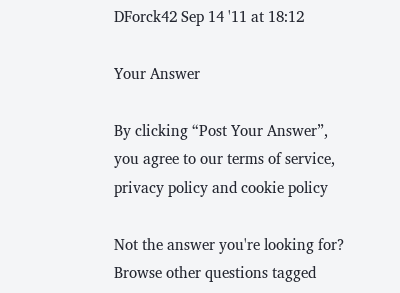DForck42 Sep 14 '11 at 18:12

Your Answer

By clicking “Post Your Answer”, you agree to our terms of service, privacy policy and cookie policy

Not the answer you're looking for? Browse other questions tagged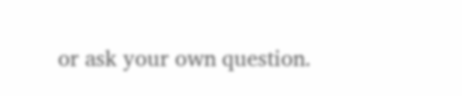or ask your own question.